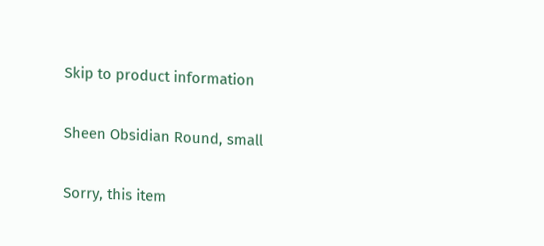Skip to product information

Sheen Obsidian Round, small

Sorry, this item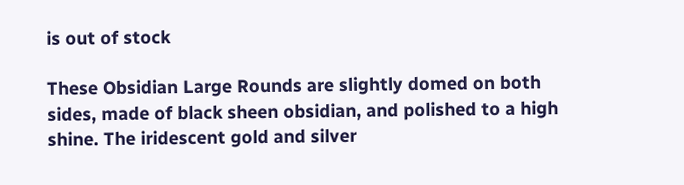is out of stock

These Obsidian Large Rounds are slightly domed on both sides, made of black sheen obsidian, and polished to a high shine. The iridescent gold and silver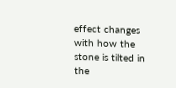effect changes with how the stone is tilted in the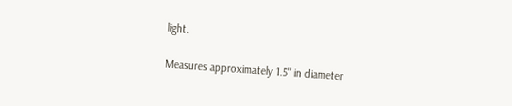light.

Measures approximately 1.5" in diameter